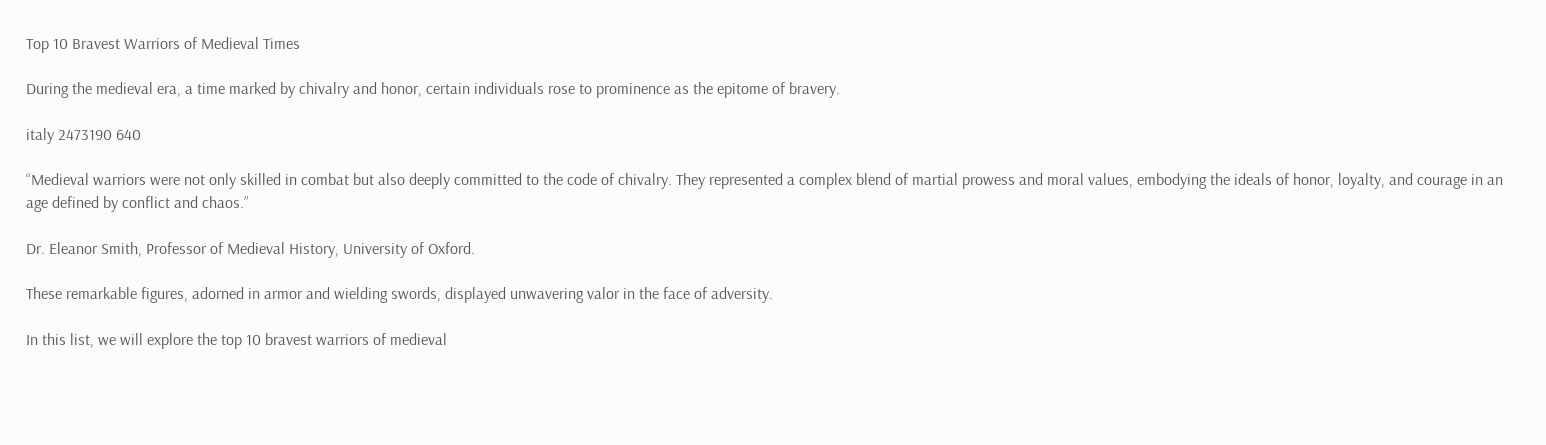Top 10 Bravest Warriors of Medieval Times

During the medieval era, a time marked by chivalry and honor, certain individuals rose to prominence as the epitome of bravery.

italy 2473190 640

“Medieval warriors were not only skilled in combat but also deeply committed to the code of chivalry. They represented a complex blend of martial prowess and moral values, embodying the ideals of honor, loyalty, and courage in an age defined by conflict and chaos.”

Dr. Eleanor Smith, Professor of Medieval History, University of Oxford.

These remarkable figures, adorned in armor and wielding swords, displayed unwavering valor in the face of adversity.

In this list, we will explore the top 10 bravest warriors of medieval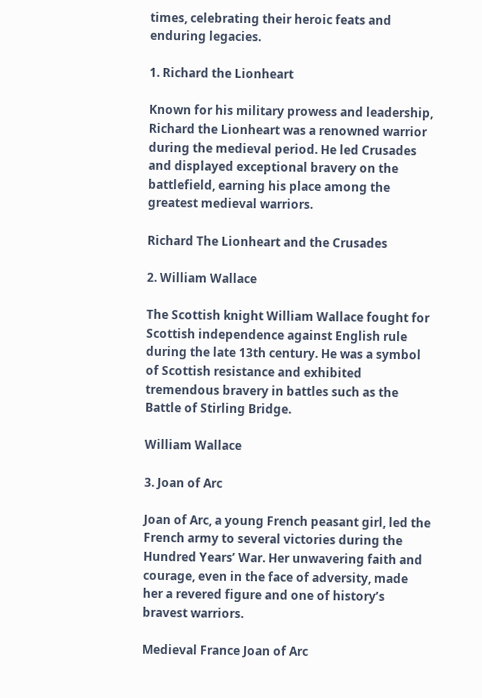times, celebrating their heroic feats and enduring legacies.

1. Richard the Lionheart

Known for his military prowess and leadership, Richard the Lionheart was a renowned warrior during the medieval period. He led Crusades and displayed exceptional bravery on the battlefield, earning his place among the greatest medieval warriors.

Richard The Lionheart and the Crusades

2. William Wallace

The Scottish knight William Wallace fought for Scottish independence against English rule during the late 13th century. He was a symbol of Scottish resistance and exhibited tremendous bravery in battles such as the Battle of Stirling Bridge.

William Wallace

3. Joan of Arc

Joan of Arc, a young French peasant girl, led the French army to several victories during the Hundred Years’ War. Her unwavering faith and courage, even in the face of adversity, made her a revered figure and one of history’s bravest warriors.

Medieval France Joan of Arc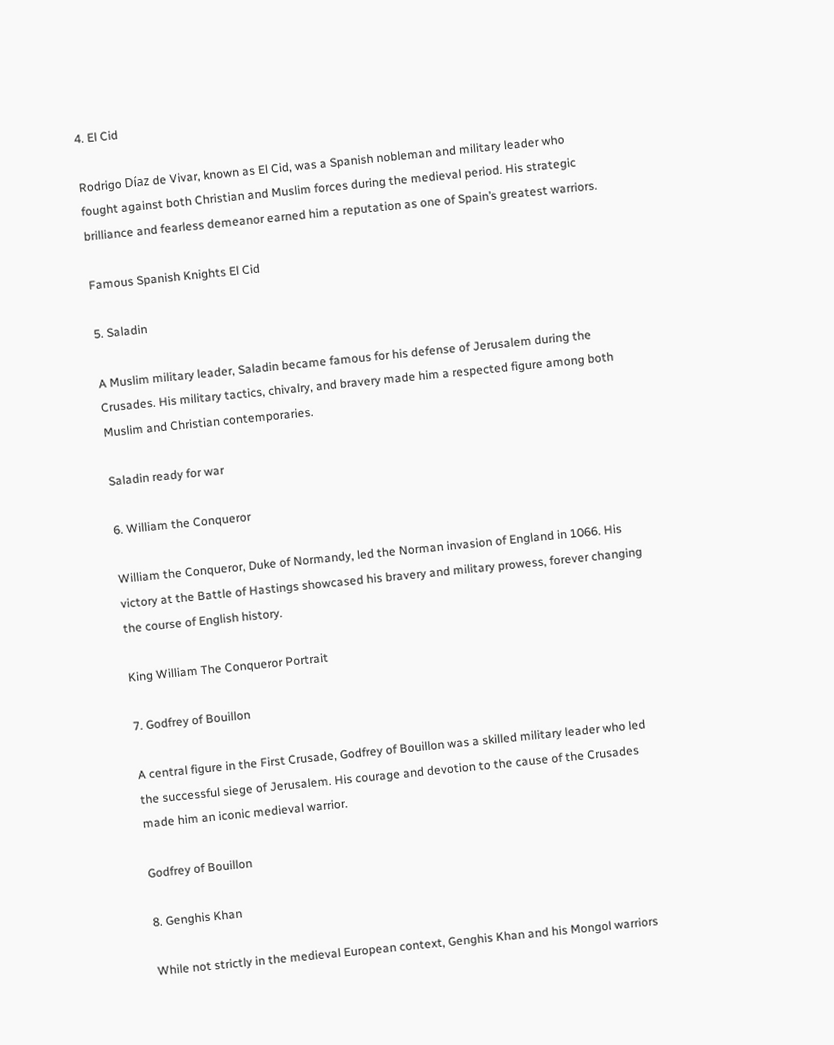4. El Cid

Rodrigo Díaz de Vivar, known as El Cid, was a Spanish nobleman and military leader who fought against both Christian and Muslim forces during the medieval period. His strategic brilliance and fearless demeanor earned him a reputation as one of Spain’s greatest warriors.

Famous Spanish Knights El Cid

5. Saladin

A Muslim military leader, Saladin became famous for his defense of Jerusalem during the Crusades. His military tactics, chivalry, and bravery made him a respected figure among both Muslim and Christian contemporaries.

Saladin ready for war

6. William the Conqueror

William the Conqueror, Duke of Normandy, led the Norman invasion of England in 1066. His victory at the Battle of Hastings showcased his bravery and military prowess, forever changing the course of English history.

King William The Conqueror Portrait

7. Godfrey of Bouillon

A central figure in the First Crusade, Godfrey of Bouillon was a skilled military leader who led the successful siege of Jerusalem. His courage and devotion to the cause of the Crusades made him an iconic medieval warrior.

Godfrey of Bouillon

8. Genghis Khan

While not strictly in the medieval European context, Genghis Khan and his Mongol warriors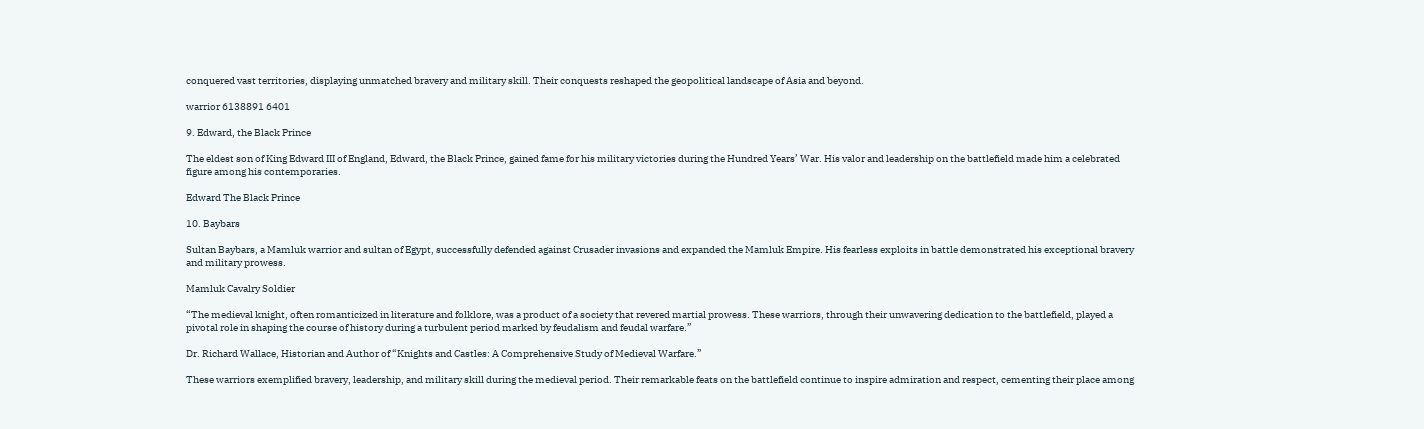conquered vast territories, displaying unmatched bravery and military skill. Their conquests reshaped the geopolitical landscape of Asia and beyond.

warrior 6138891 6401

9. Edward, the Black Prince

The eldest son of King Edward III of England, Edward, the Black Prince, gained fame for his military victories during the Hundred Years’ War. His valor and leadership on the battlefield made him a celebrated figure among his contemporaries.

Edward The Black Prince

10. Baybars

Sultan Baybars, a Mamluk warrior and sultan of Egypt, successfully defended against Crusader invasions and expanded the Mamluk Empire. His fearless exploits in battle demonstrated his exceptional bravery and military prowess.

Mamluk Cavalry Soldier

“The medieval knight, often romanticized in literature and folklore, was a product of a society that revered martial prowess. These warriors, through their unwavering dedication to the battlefield, played a pivotal role in shaping the course of history during a turbulent period marked by feudalism and feudal warfare.”

Dr. Richard Wallace, Historian and Author of “Knights and Castles: A Comprehensive Study of Medieval Warfare.”

These warriors exemplified bravery, leadership, and military skill during the medieval period. Their remarkable feats on the battlefield continue to inspire admiration and respect, cementing their place among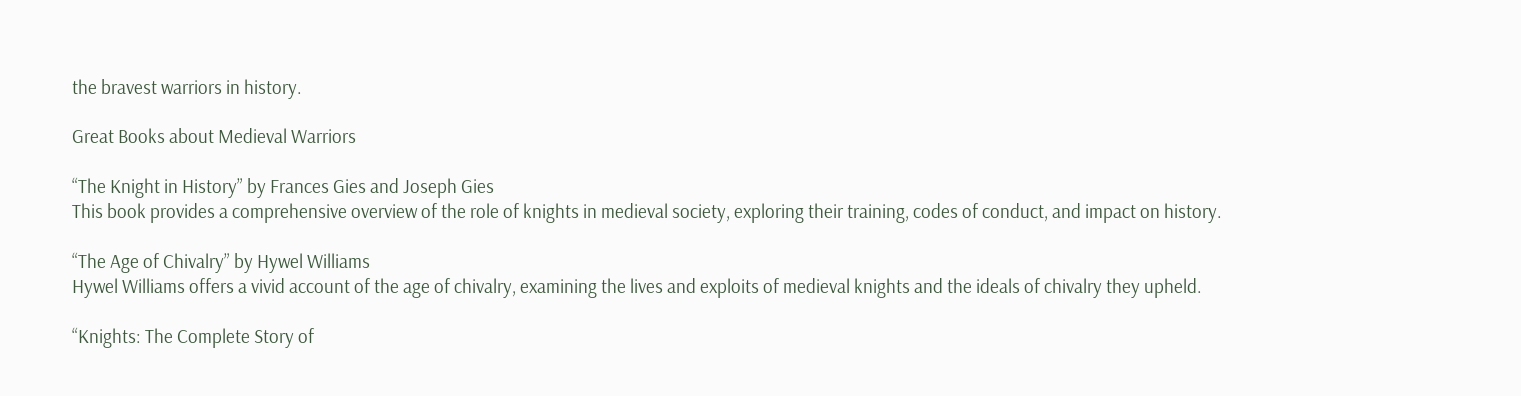the bravest warriors in history.

Great Books about Medieval Warriors

“The Knight in History” by Frances Gies and Joseph Gies
This book provides a comprehensive overview of the role of knights in medieval society, exploring their training, codes of conduct, and impact on history.

“The Age of Chivalry” by Hywel Williams
Hywel Williams offers a vivid account of the age of chivalry, examining the lives and exploits of medieval knights and the ideals of chivalry they upheld.

“Knights: The Complete Story of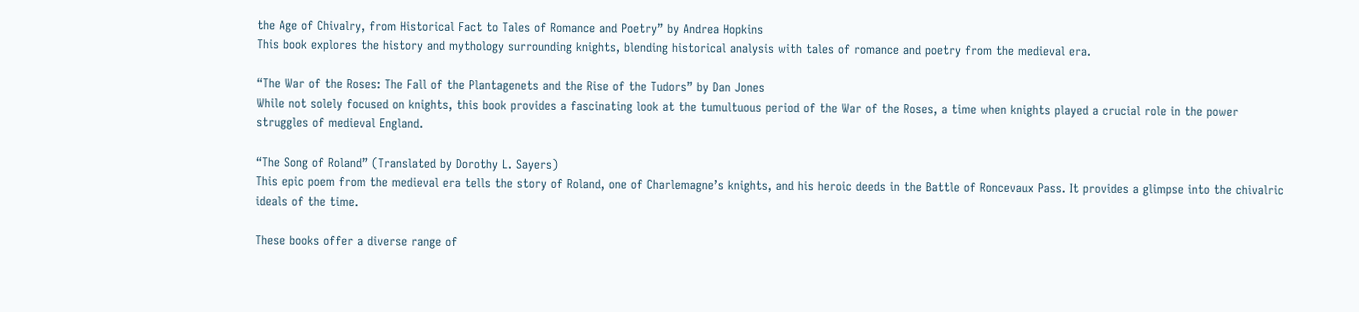the Age of Chivalry, from Historical Fact to Tales of Romance and Poetry” by Andrea Hopkins
This book explores the history and mythology surrounding knights, blending historical analysis with tales of romance and poetry from the medieval era.

“The War of the Roses: The Fall of the Plantagenets and the Rise of the Tudors” by Dan Jones
While not solely focused on knights, this book provides a fascinating look at the tumultuous period of the War of the Roses, a time when knights played a crucial role in the power struggles of medieval England.

“The Song of Roland” (Translated by Dorothy L. Sayers)
This epic poem from the medieval era tells the story of Roland, one of Charlemagne’s knights, and his heroic deeds in the Battle of Roncevaux Pass. It provides a glimpse into the chivalric ideals of the time.

These books offer a diverse range of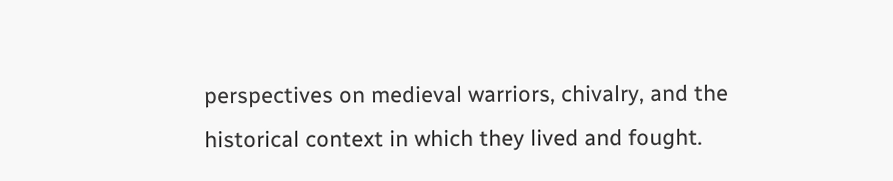perspectives on medieval warriors, chivalry, and the historical context in which they lived and fought.